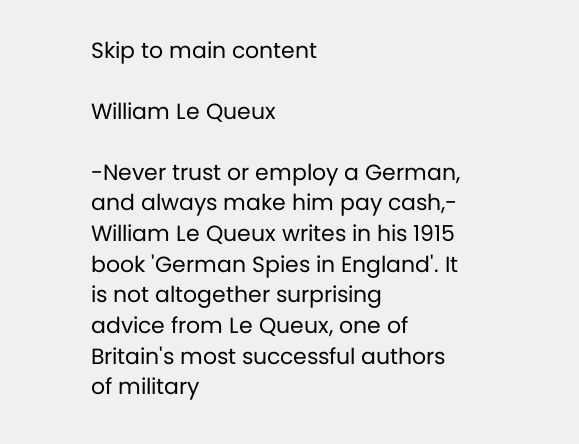Skip to main content

William Le Queux

-Never trust or employ a German, and always make him pay cash,- William Le Queux writes in his 1915 book 'German Spies in England'. It is not altogether surprising advice from Le Queux, one of Britain's most successful authors of military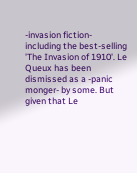-invasion fiction- including the best-selling 'The Invasion of 1910'. Le Queux has been dismissed as a -panic monger- by some. But given that Le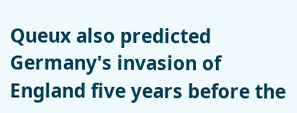Queux also predicted Germany's invasion of England five years before the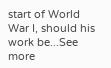start of World War I, should his work be...See more